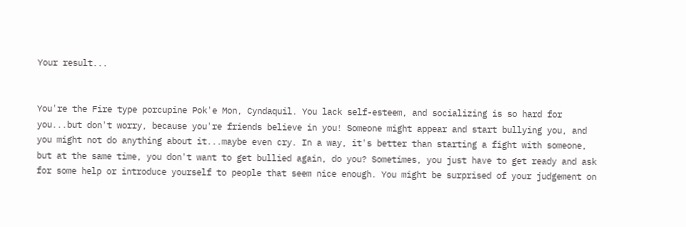Your result...


You're the Fire type porcupine Pok'e Mon, Cyndaquil. You lack self-esteem, and socializing is so hard for you...but don't worry, because you're friends believe in you! Someone might appear and start bullying you, and you might not do anything about it...maybe even cry. In a way, it's better than starting a fight with someone, but at the same time, you don't want to get bullied again, do you? Sometimes, you just have to get ready and ask for some help or introduce yourself to people that seem nice enough. You might be surprised of your judgement on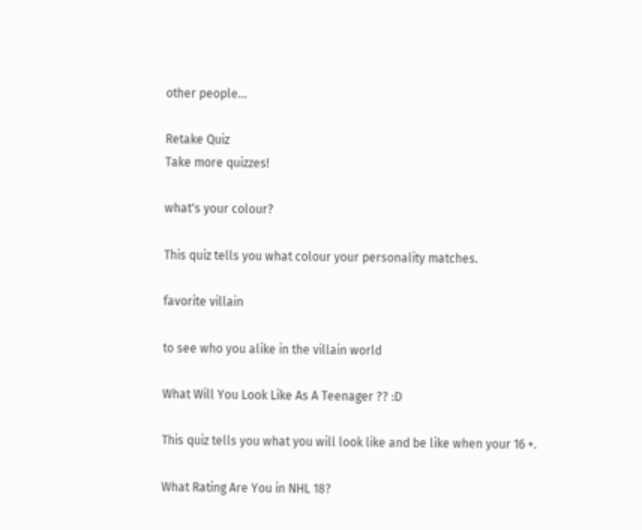other people...

Retake Quiz
Take more quizzes!

what's your colour?

This quiz tells you what colour your personality matches.

favorite villain

to see who you alike in the villain world

What Will You Look Like As A Teenager ?? :D

This quiz tells you what you will look like and be like when your 16 +.

What Rating Are You in NHL 18?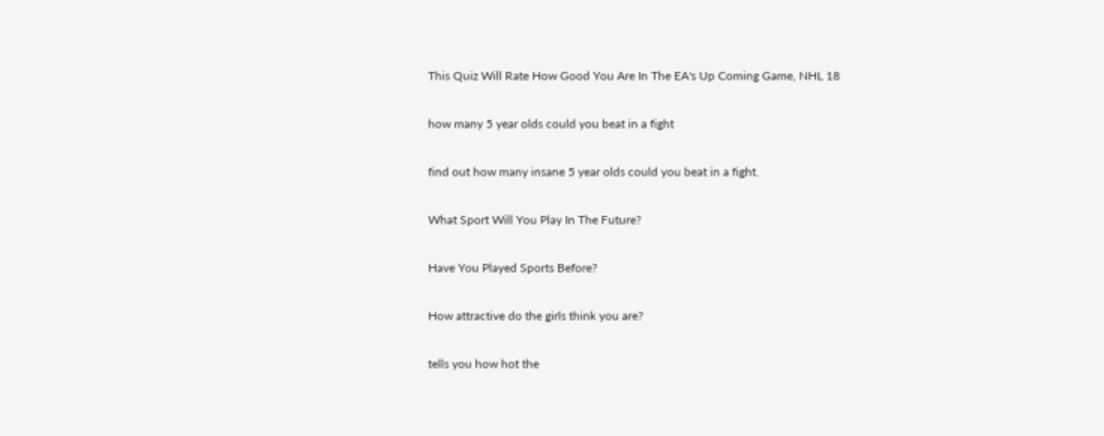This Quiz Will Rate How Good You Are In The EA's Up Coming Game, NHL 18

how many 5 year olds could you beat in a fight

find out how many insane 5 year olds could you beat in a fight.

What Sport Will You Play In The Future?

Have You Played Sports Before?

How attractive do the girls think you are?

tells you how hot the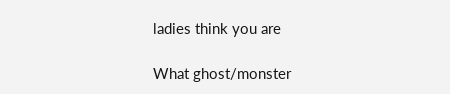ladies think you are

What ghost/monster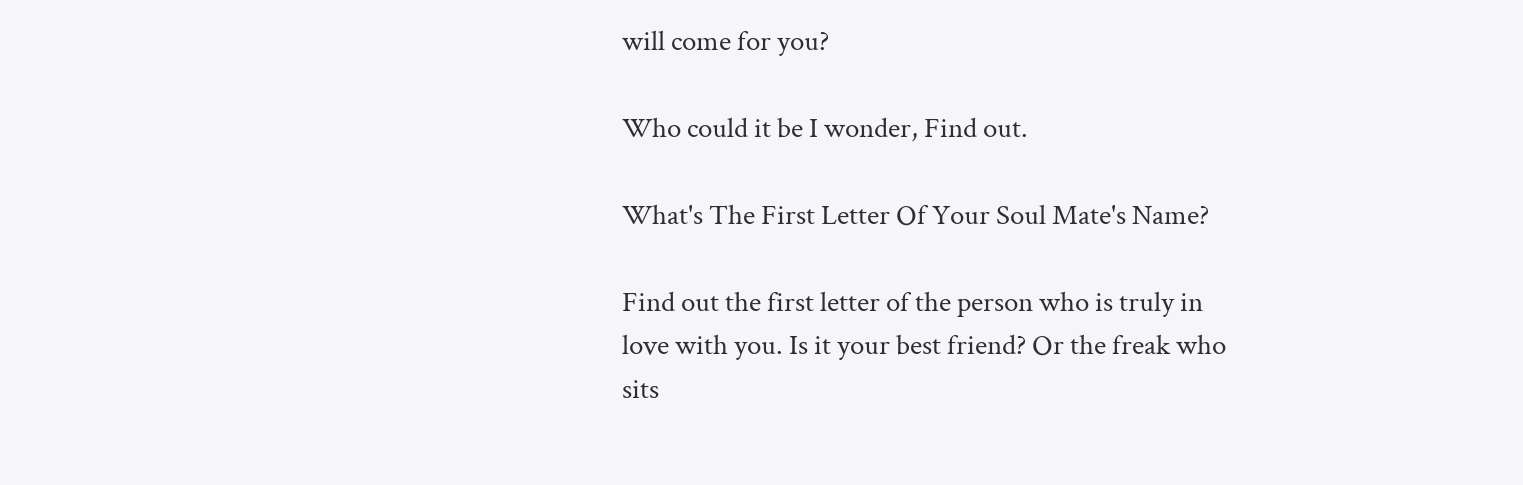will come for you?

Who could it be I wonder, Find out.

What's The First Letter Of Your Soul Mate's Name?

Find out the first letter of the person who is truly in love with you. Is it your best friend? Or the freak who sits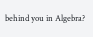behind you in Algebra?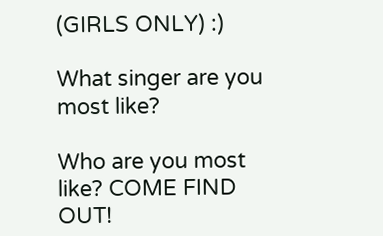(GIRLS ONLY) :)

What singer are you most like?

Who are you most like? COME FIND OUT!